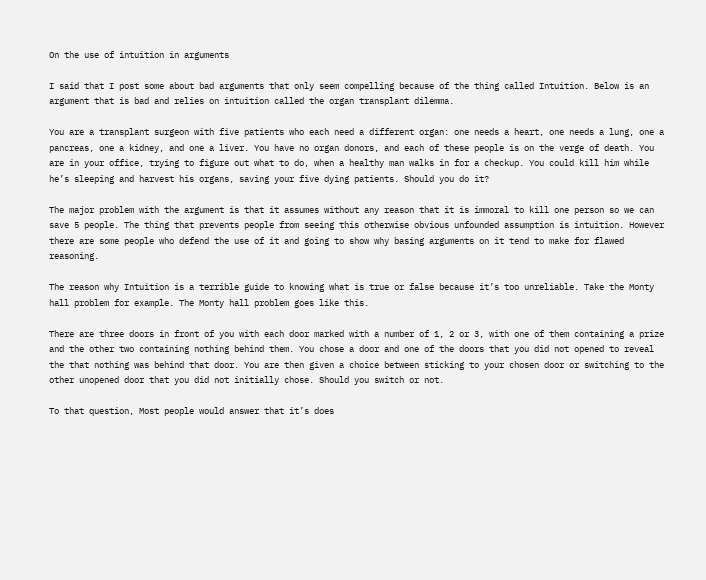On the use of intuition in arguments

I said that I post some about bad arguments that only seem compelling because of the thing called Intuition. Below is an argument that is bad and relies on intuition called the organ transplant dilemma.

You are a transplant surgeon with five patients who each need a different organ: one needs a heart, one needs a lung, one a pancreas, one a kidney, and one a liver. You have no organ donors, and each of these people is on the verge of death. You are in your office, trying to figure out what to do, when a healthy man walks in for a checkup. You could kill him while he’s sleeping and harvest his organs, saving your five dying patients. Should you do it?

The major problem with the argument is that it assumes without any reason that it is immoral to kill one person so we can save 5 people. The thing that prevents people from seeing this otherwise obvious unfounded assumption is intuition. However there are some people who defend the use of it and going to show why basing arguments on it tend to make for flawed reasoning.

The reason why Intuition is a terrible guide to knowing what is true or false because it’s too unreliable. Take the Monty hall problem for example. The Monty hall problem goes like this.

There are three doors in front of you with each door marked with a number of 1, 2 or 3, with one of them containing a prize and the other two containing nothing behind them. You chose a door and one of the doors that you did not opened to reveal the that nothing was behind that door. You are then given a choice between sticking to your chosen door or switching to the other unopened door that you did not initially chose. Should you switch or not.

To that question, Most people would answer that it’s does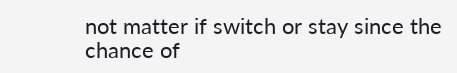not matter if switch or stay since the chance of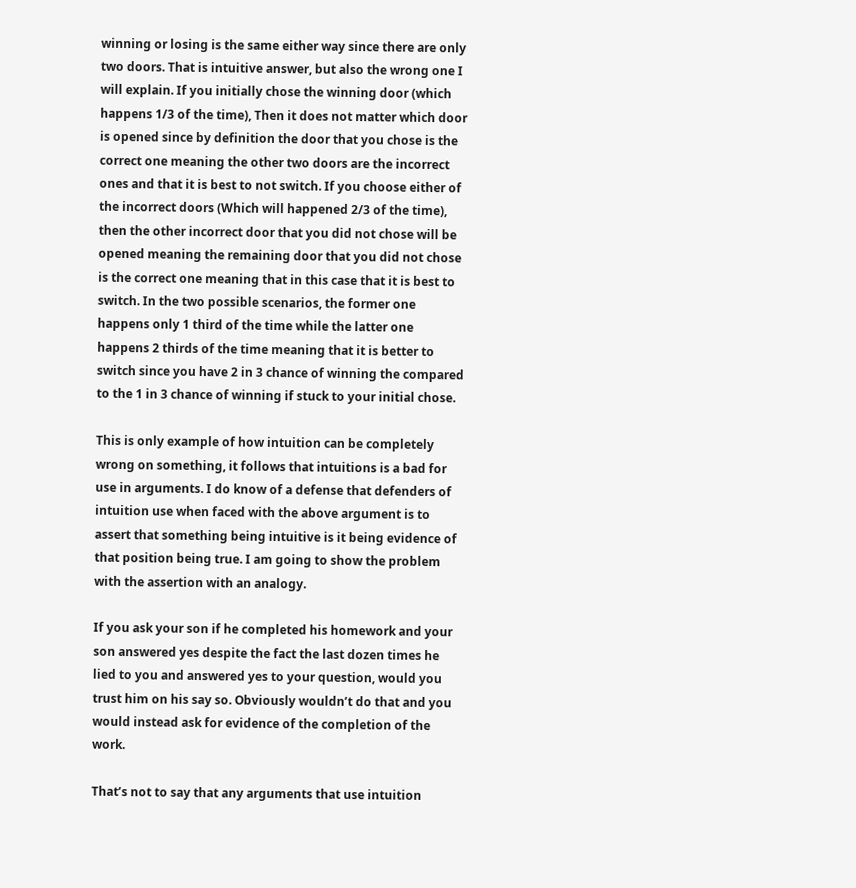winning or losing is the same either way since there are only two doors. That is intuitive answer, but also the wrong one I will explain. If you initially chose the winning door (which happens 1/3 of the time), Then it does not matter which door is opened since by definition the door that you chose is the correct one meaning the other two doors are the incorrect ones and that it is best to not switch. If you choose either of the incorrect doors (Which will happened 2/3 of the time), then the other incorrect door that you did not chose will be opened meaning the remaining door that you did not chose is the correct one meaning that in this case that it is best to switch. In the two possible scenarios, the former one happens only 1 third of the time while the latter one happens 2 thirds of the time meaning that it is better to switch since you have 2 in 3 chance of winning the compared to the 1 in 3 chance of winning if stuck to your initial chose.

This is only example of how intuition can be completely wrong on something, it follows that intuitions is a bad for use in arguments. I do know of a defense that defenders of intuition use when faced with the above argument is to assert that something being intuitive is it being evidence of that position being true. I am going to show the problem with the assertion with an analogy.

If you ask your son if he completed his homework and your son answered yes despite the fact the last dozen times he lied to you and answered yes to your question, would you trust him on his say so. Obviously wouldn’t do that and you would instead ask for evidence of the completion of the work.

That’s not to say that any arguments that use intuition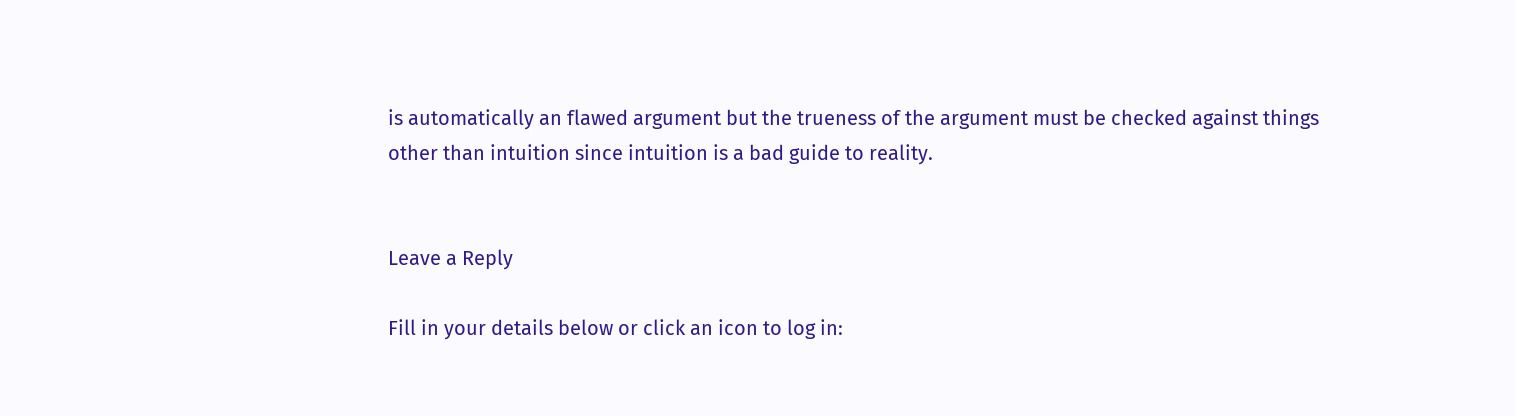is automatically an flawed argument but the trueness of the argument must be checked against things other than intuition since intuition is a bad guide to reality.


Leave a Reply

Fill in your details below or click an icon to log in: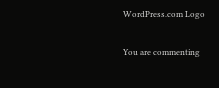WordPress.com Logo

You are commenting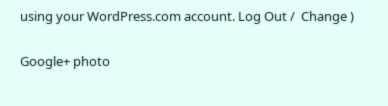using your WordPress.com account. Log Out /  Change )

Google+ photo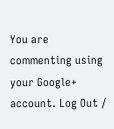You are commenting using your Google+ account. Log Out /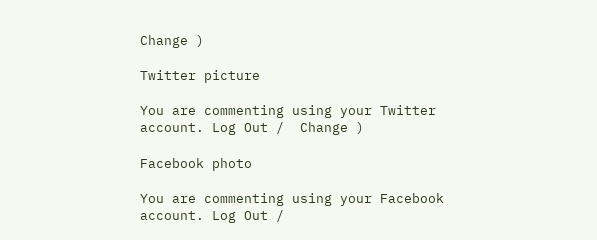Change )

Twitter picture

You are commenting using your Twitter account. Log Out /  Change )

Facebook photo

You are commenting using your Facebook account. Log Out /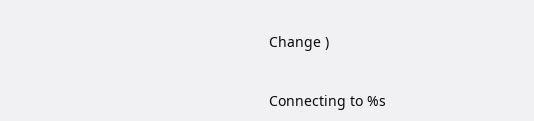Change )


Connecting to %s